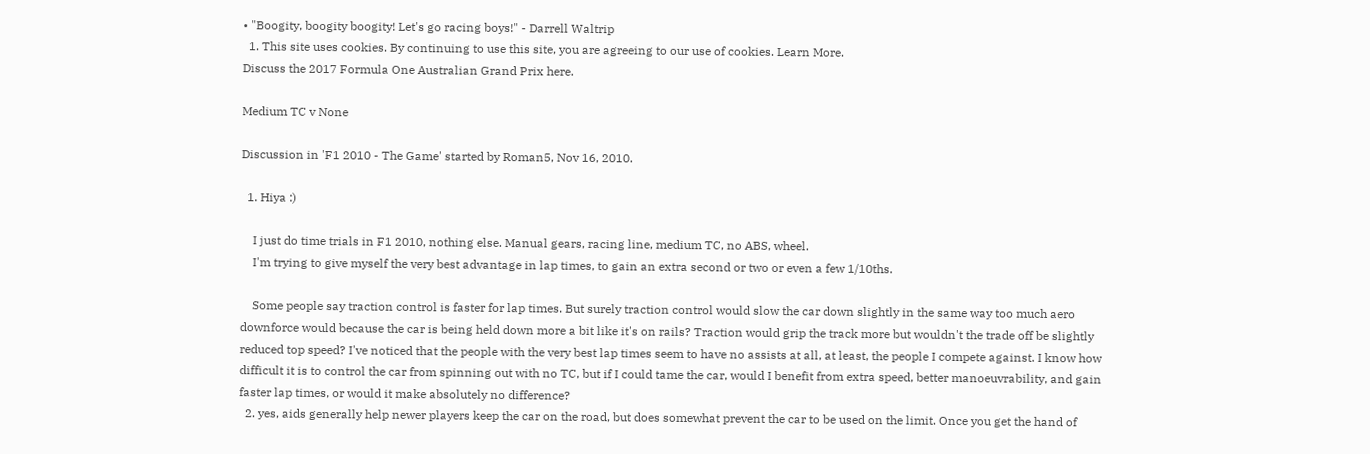• "Boogity, boogity boogity! Let's go racing boys!" - Darrell Waltrip
  1. This site uses cookies. By continuing to use this site, you are agreeing to our use of cookies. Learn More.
Discuss the 2017 Formula One Australian Grand Prix here.

Medium TC v None

Discussion in 'F1 2010 - The Game' started by Roman5, Nov 16, 2010.

  1. Hiya :)

    I just do time trials in F1 2010, nothing else. Manual gears, racing line, medium TC, no ABS, wheel.
    I'm trying to give myself the very best advantage in lap times, to gain an extra second or two or even a few 1/10ths.

    Some people say traction control is faster for lap times. But surely traction control would slow the car down slightly in the same way too much aero downforce would because the car is being held down more a bit like it's on rails? Traction would grip the track more but wouldn't the trade off be slightly reduced top speed? I've noticed that the people with the very best lap times seem to have no assists at all, at least, the people I compete against. I know how difficult it is to control the car from spinning out with no TC, but if I could tame the car, would I benefit from extra speed, better manoeuvrability, and gain faster lap times, or would it make absolutely no difference?
  2. yes, aids generally help newer players keep the car on the road, but does somewhat prevent the car to be used on the limit. Once you get the hand of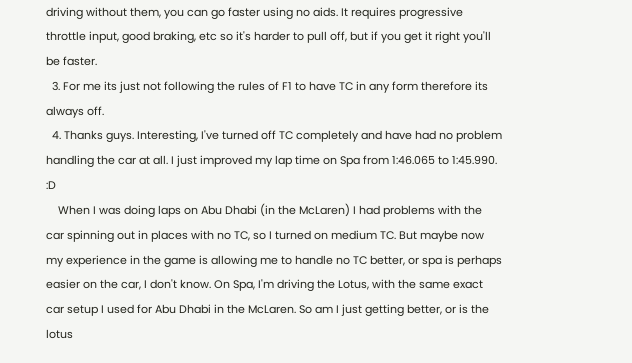driving without them, you can go faster using no aids. It requires progressive throttle input, good braking, etc so it's harder to pull off, but if you get it right you'll be faster.
  3. For me its just not following the rules of F1 to have TC in any form therefore its always off.
  4. Thanks guys. Interesting, I've turned off TC completely and have had no problem handling the car at all. I just improved my lap time on Spa from 1:46.065 to 1:45.990. :D
    When I was doing laps on Abu Dhabi (in the McLaren) I had problems with the car spinning out in places with no TC, so I turned on medium TC. But maybe now my experience in the game is allowing me to handle no TC better, or spa is perhaps easier on the car, I don't know. On Spa, I'm driving the Lotus, with the same exact car setup I used for Abu Dhabi in the McLaren. So am I just getting better, or is the lotus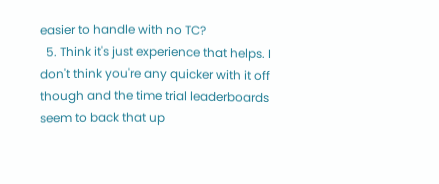easier to handle with no TC?
  5. Think it's just experience that helps. I don't think you're any quicker with it off though and the time trial leaderboards seem to back that up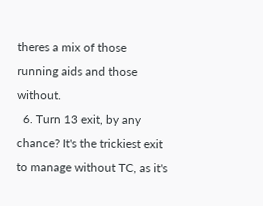theres a mix of those running aids and those without.
  6. Turn 13 exit, by any chance? It's the trickiest exit to manage without TC, as it's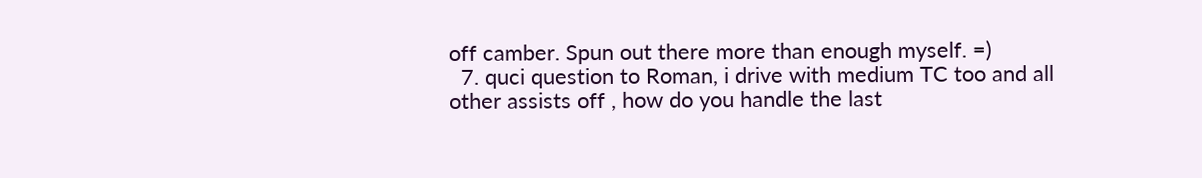off camber. Spun out there more than enough myself. =)
  7. quci question to Roman, i drive with medium TC too and all other assists off , how do you handle the last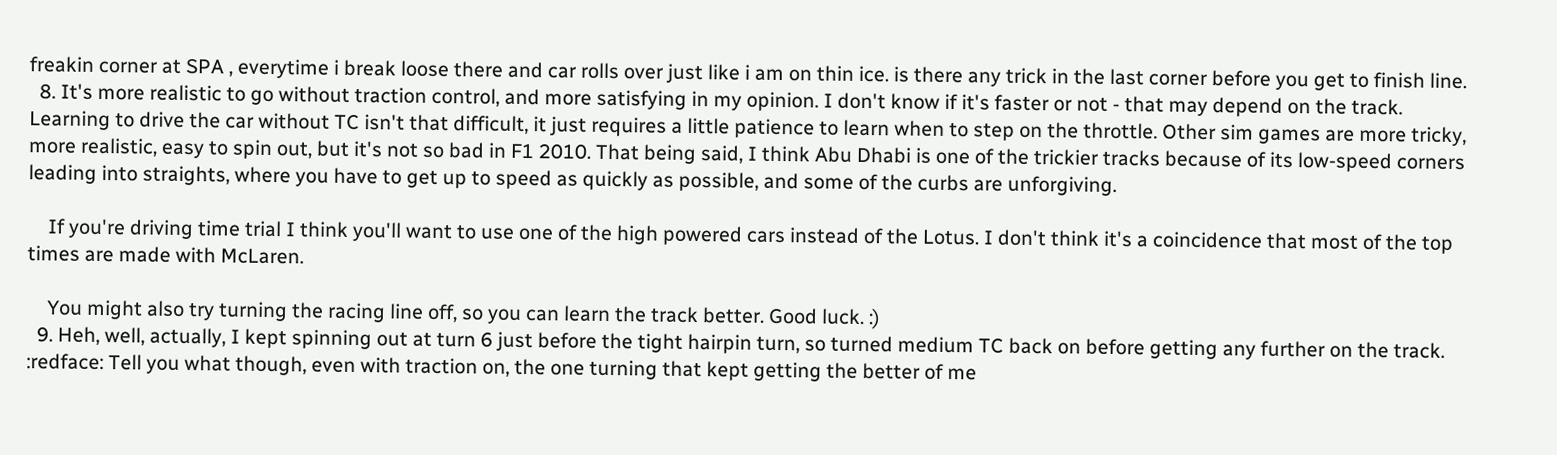freakin corner at SPA , everytime i break loose there and car rolls over just like i am on thin ice. is there any trick in the last corner before you get to finish line.
  8. It's more realistic to go without traction control, and more satisfying in my opinion. I don't know if it's faster or not - that may depend on the track. Learning to drive the car without TC isn't that difficult, it just requires a little patience to learn when to step on the throttle. Other sim games are more tricky, more realistic, easy to spin out, but it's not so bad in F1 2010. That being said, I think Abu Dhabi is one of the trickier tracks because of its low-speed corners leading into straights, where you have to get up to speed as quickly as possible, and some of the curbs are unforgiving.

    If you're driving time trial I think you'll want to use one of the high powered cars instead of the Lotus. I don't think it's a coincidence that most of the top times are made with McLaren.

    You might also try turning the racing line off, so you can learn the track better. Good luck. :)
  9. Heh, well, actually, I kept spinning out at turn 6 just before the tight hairpin turn, so turned medium TC back on before getting any further on the track. :redface: Tell you what though, even with traction on, the one turning that kept getting the better of me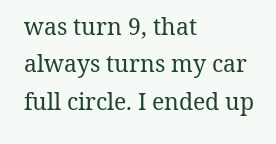was turn 9, that always turns my car full circle. I ended up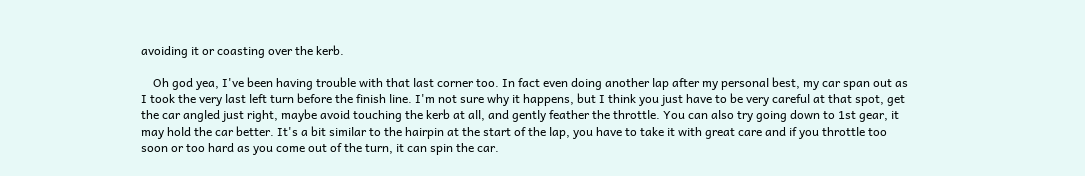avoiding it or coasting over the kerb.

    Oh god yea, I've been having trouble with that last corner too. In fact even doing another lap after my personal best, my car span out as I took the very last left turn before the finish line. I'm not sure why it happens, but I think you just have to be very careful at that spot, get the car angled just right, maybe avoid touching the kerb at all, and gently feather the throttle. You can also try going down to 1st gear, it may hold the car better. It's a bit similar to the hairpin at the start of the lap, you have to take it with great care and if you throttle too soon or too hard as you come out of the turn, it can spin the car.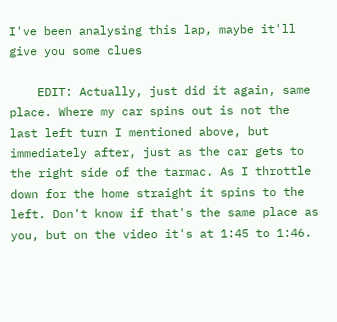I've been analysing this lap, maybe it'll give you some clues

    EDIT: Actually, just did it again, same place. Where my car spins out is not the last left turn I mentioned above, but immediately after, just as the car gets to the right side of the tarmac. As I throttle down for the home straight it spins to the left. Don't know if that's the same place as you, but on the video it's at 1:45 to 1:46.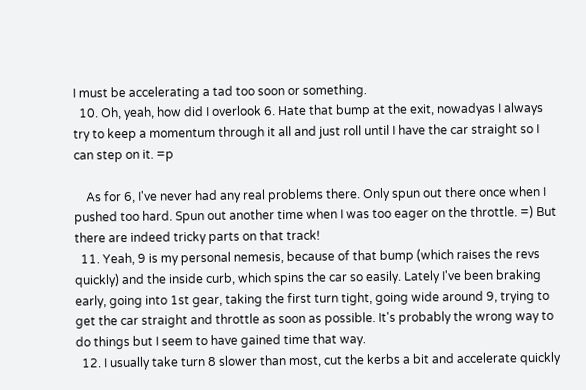I must be accelerating a tad too soon or something.
  10. Oh, yeah, how did I overlook 6. Hate that bump at the exit, nowadyas I always try to keep a momentum through it all and just roll until I have the car straight so I can step on it. =p

    As for 6, I've never had any real problems there. Only spun out there once when I pushed too hard. Spun out another time when I was too eager on the throttle. =) But there are indeed tricky parts on that track!
  11. Yeah, 9 is my personal nemesis, because of that bump (which raises the revs quickly) and the inside curb, which spins the car so easily. Lately I've been braking early, going into 1st gear, taking the first turn tight, going wide around 9, trying to get the car straight and throttle as soon as possible. It's probably the wrong way to do things but I seem to have gained time that way.
  12. I usually take turn 8 slower than most, cut the kerbs a bit and accelerate quickly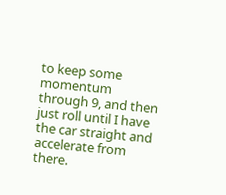to keep some momentum through 9, and then just roll until I have the car straight and accelerate from there.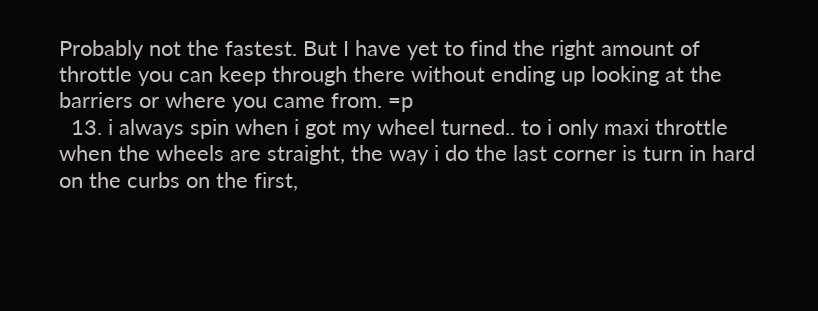Probably not the fastest. But I have yet to find the right amount of throttle you can keep through there without ending up looking at the barriers or where you came from. =p
  13. i always spin when i got my wheel turned.. to i only maxi throttle when the wheels are straight, the way i do the last corner is turn in hard on the curbs on the first,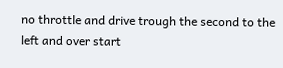no throttle and drive trough the second to the left and over start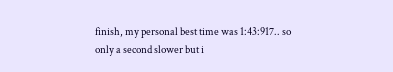finish, my personal best time was 1:43:917.. so only a second slower but i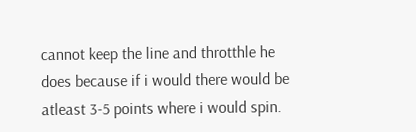cannot keep the line and throtthle he does because if i would there would be atleast 3-5 points where i would spin.